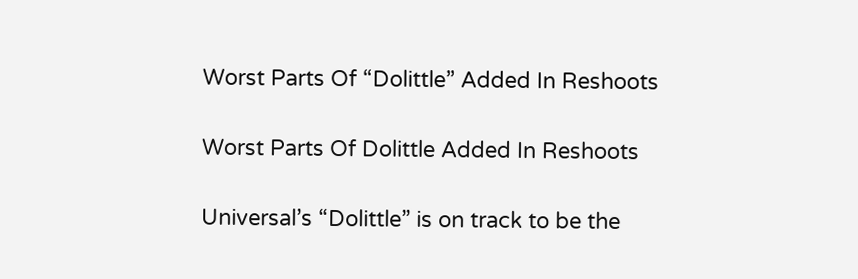Worst Parts Of “Dolittle” Added In Reshoots

Worst Parts Of Dolittle Added In Reshoots

Universal’s “Dolittle” is on track to be the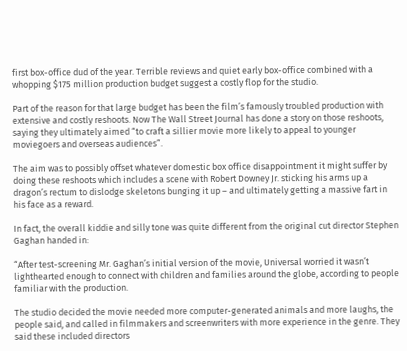first box-office dud of the year. Terrible reviews and quiet early box-office combined with a whopping $175 million production budget suggest a costly flop for the studio.

Part of the reason for that large budget has been the film’s famously troubled production with extensive and costly reshoots. Now The Wall Street Journal has done a story on those reshoots, saying they ultimately aimed “to craft a sillier movie more likely to appeal to younger moviegoers and overseas audiences”.

The aim was to possibly offset whatever domestic box office disappointment it might suffer by doing these reshoots which includes a scene with Robert Downey Jr. sticking his arms up a dragon’s rectum to dislodge skeletons bunging it up – and ultimately getting a massive fart in his face as a reward.

In fact, the overall kiddie and silly tone was quite different from the original cut director Stephen Gaghan handed in:

“After test-screening Mr. Gaghan’s initial version of the movie, Universal worried it wasn’t lighthearted enough to connect with children and families around the globe, according to people familiar with the production.

The studio decided the movie needed more computer-generated animals and more laughs, the people said, and called in filmmakers and screenwriters with more experience in the genre. They said these included directors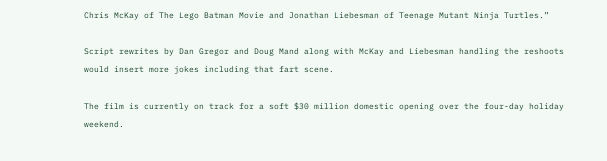Chris McKay of The Lego Batman Movie and Jonathan Liebesman of Teenage Mutant Ninja Turtles.”

Script rewrites by Dan Gregor and Doug Mand along with McKay and Liebesman handling the reshoots would insert more jokes including that fart scene.

The film is currently on track for a soft $30 million domestic opening over the four-day holiday weekend.